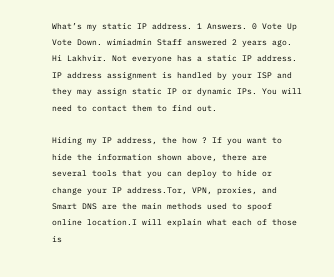What’s my static IP address. 1 Answers. 0 Vote Up Vote Down. wimiadmin Staff answered 2 years ago. Hi Lakhvir. Not everyone has a static IP address. IP address assignment is handled by your ISP and they may assign static IP or dynamic IPs. You will need to contact them to find out.

Hiding my IP address, the how ? If you want to hide the information shown above, there are several tools that you can deploy to hide or change your IP address.Tor, VPN, proxies, and Smart DNS are the main methods used to spoof online location.I will explain what each of those is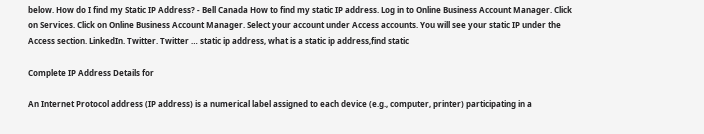below. How do I find my Static IP Address? - Bell Canada How to find my static IP address. Log in to Online Business Account Manager. Click on Services. Click on Online Business Account Manager. Select your account under Access accounts. You will see your static IP under the Access section. LinkedIn. Twitter. Twitter … static ip address, what is a static ip address,find static

Complete IP Address Details for

An Internet Protocol address (IP address) is a numerical label assigned to each device (e.g., computer, printer) participating in a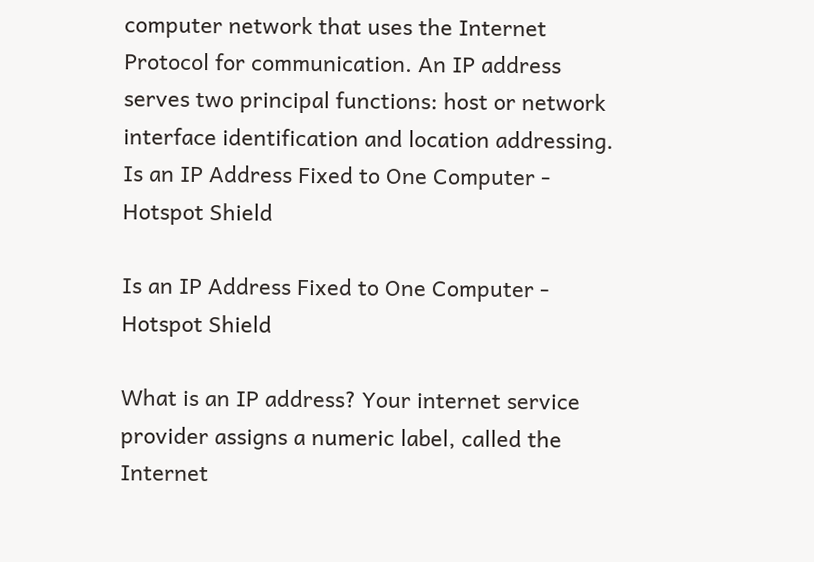computer network that uses the Internet Protocol for communication. An IP address serves two principal functions: host or network interface identification and location addressing. Is an IP Address Fixed to One Computer - Hotspot Shield

Is an IP Address Fixed to One Computer - Hotspot Shield

What is an IP address? Your internet service provider assigns a numeric label, called the Internet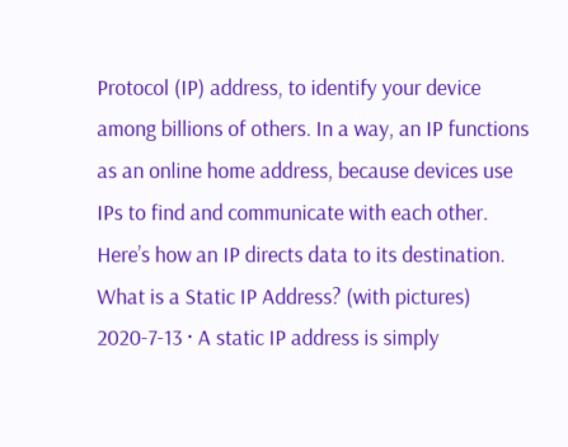Protocol (IP) address, to identify your device among billions of others. In a way, an IP functions as an online home address, because devices use IPs to find and communicate with each other. Here’s how an IP directs data to its destination. What is a Static IP Address? (with pictures) 2020-7-13 · A static IP address is simply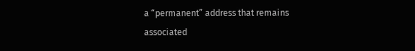a “permanent” address that remains associated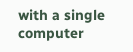with a single computer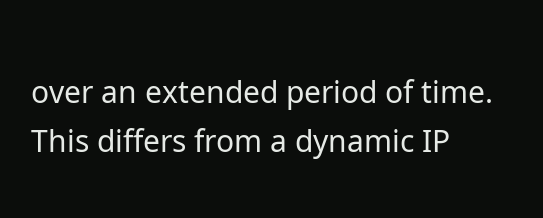over an extended period of time. This differs from a dynamic IP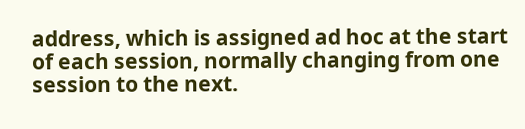address, which is assigned ad hoc at the start of each session, normally changing from one session to the next.